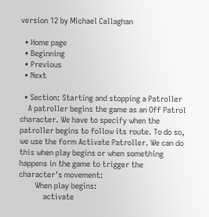version 12 by Michael Callaghan

  • Home page
  • Beginning
  • Previous
  • Next

  • Section: Starting and stopping a Patroller
    A patroller begins the game as an Off Patrol character. We have to specify when the patroller begins to follow its route. To do so, we use the form Activate Patroller. We can do this when play begins or when something happens in the game to trigger the character's movement:
        When play begins:
            activate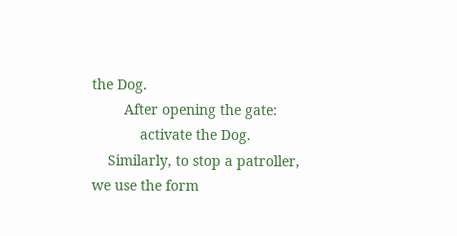the Dog.
        After opening the gate:
            activate the Dog.
    Similarly, to stop a patroller, we use the form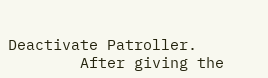Deactivate Patroller.
        After giving the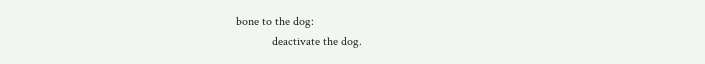bone to the dog:
            deactivate the dog.